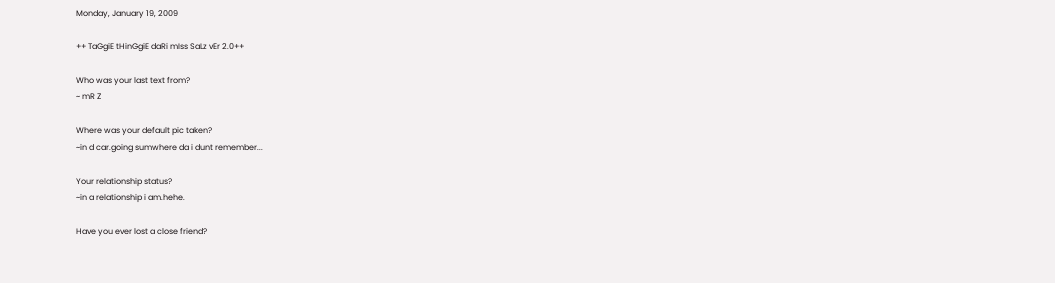Monday, January 19, 2009

++ TaGgiE tHinGgiE daRi mIss SaLz vEr 2.0++

Who was your last text from?
~ mR Z

Where was your default pic taken?
~in d car.going sumwhere da i dunt remember...

Your relationship status?
~in a relationship i am.hehe.

Have you ever lost a close friend?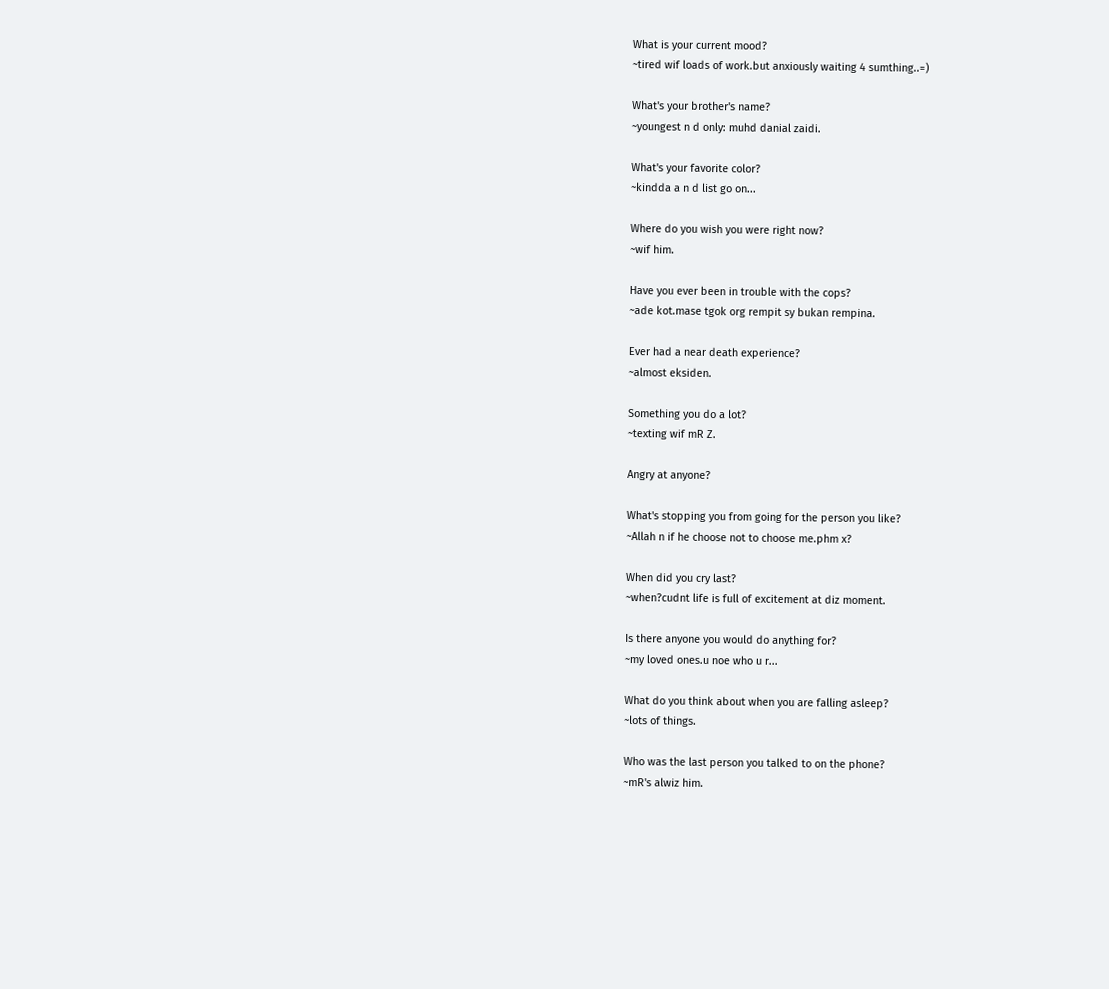What is your current mood?
~tired wif loads of work.but anxiously waiting 4 sumthing..=)

What's your brother's name?
~youngest n d only: muhd danial zaidi.

What's your favorite color?
~kindda a n d list go on...

Where do you wish you were right now?
~wif him.

Have you ever been in trouble with the cops?
~ade kot.mase tgok org rempit sy bukan rempina.

Ever had a near death experience?
~almost eksiden.

Something you do a lot?
~texting wif mR Z.

Angry at anyone?

What's stopping you from going for the person you like?
~Allah n if he choose not to choose me.phm x?

When did you cry last?
~when?cudnt life is full of excitement at diz moment.

Is there anyone you would do anything for?
~my loved ones.u noe who u r...

What do you think about when you are falling asleep?
~lots of things.

Who was the last person you talked to on the phone?
~mR's alwiz him.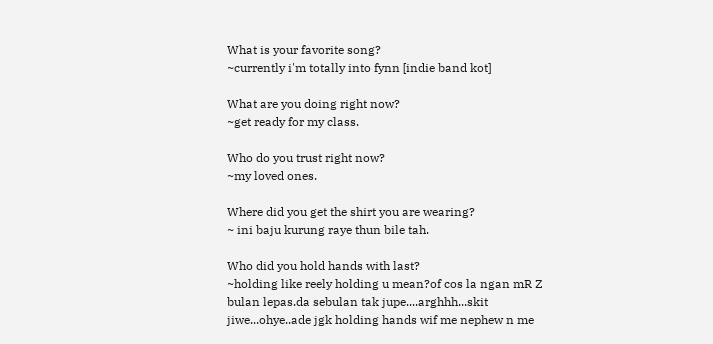What is your favorite song?
~currently i'm totally into fynn [indie band kot]

What are you doing right now?
~get ready for my class.

Who do you trust right now?
~my loved ones.

Where did you get the shirt you are wearing?
~ ini baju kurung raye thun bile tah.

Who did you hold hands with last?
~holding like reely holding u mean?of cos la ngan mR Z bulan lepas.da sebulan tak jupe....arghhh...skit jiwe...ohye..ade jgk holding hands wif me nephew n me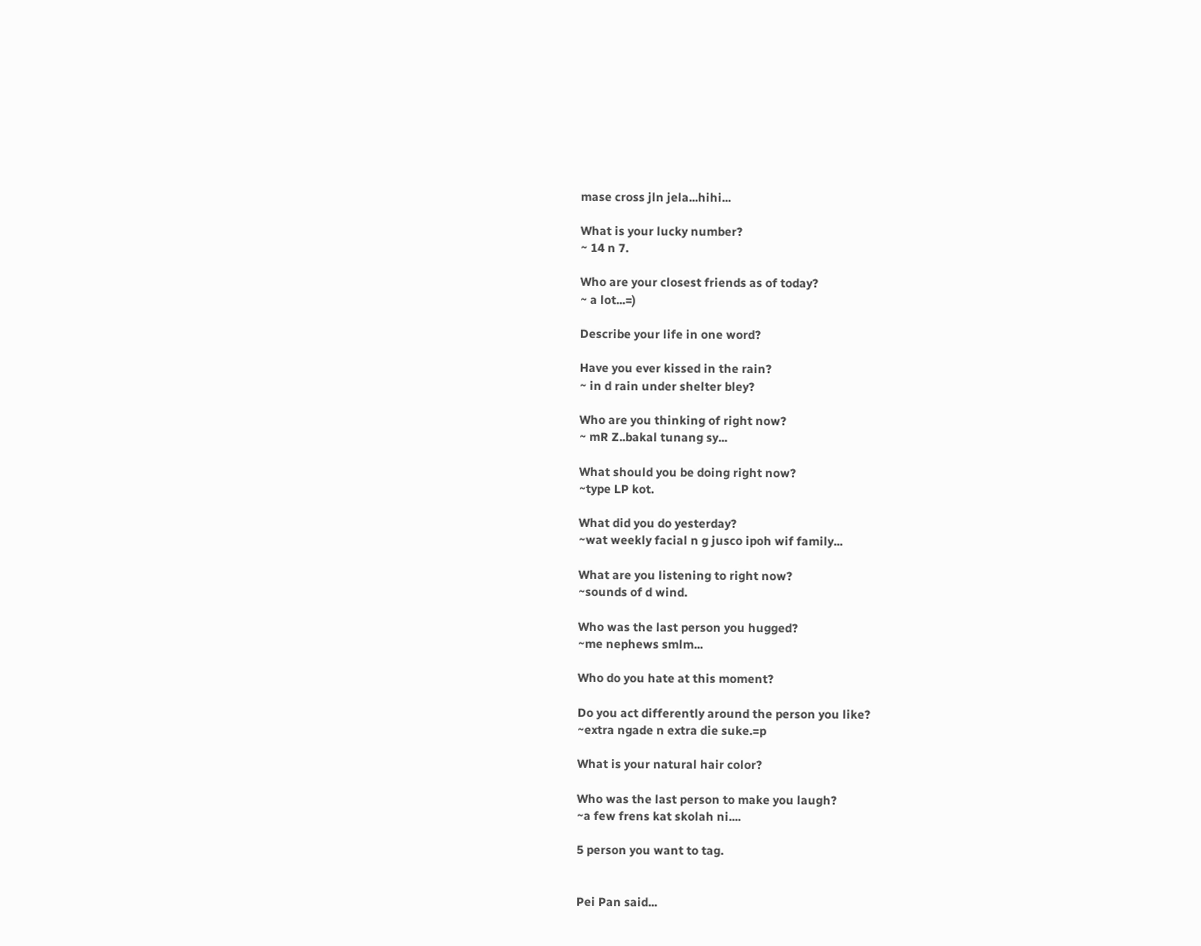mase cross jln jela...hihi...

What is your lucky number?
~ 14 n 7.

Who are your closest friends as of today?
~ a lot...=)

Describe your life in one word?

Have you ever kissed in the rain?
~ in d rain under shelter bley?

Who are you thinking of right now?
~ mR Z..bakal tunang sy...

What should you be doing right now?
~type LP kot.

What did you do yesterday?
~wat weekly facial n g jusco ipoh wif family...

What are you listening to right now?
~sounds of d wind.

Who was the last person you hugged?
~me nephews smlm...

Who do you hate at this moment?

Do you act differently around the person you like?
~extra ngade n extra die suke.=p

What is your natural hair color?

Who was the last person to make you laugh?
~a few frens kat skolah ni....

5 person you want to tag.


Pei Pan said...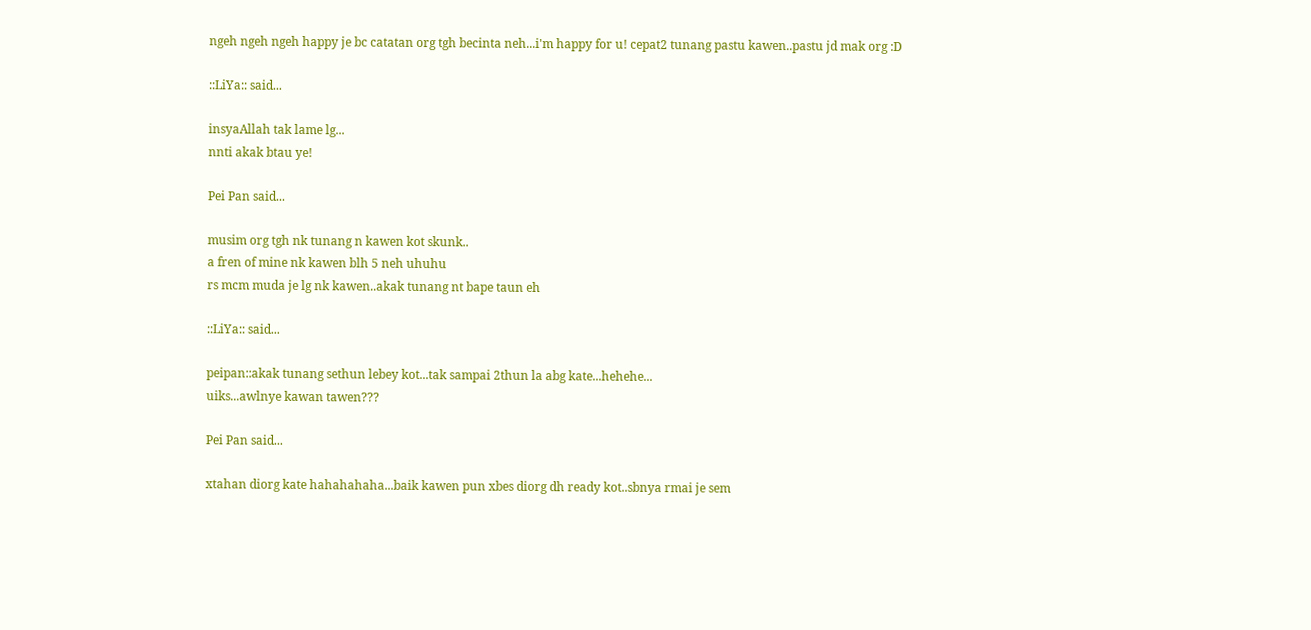ngeh ngeh ngeh happy je bc catatan org tgh becinta neh...i'm happy for u! cepat2 tunang pastu kawen..pastu jd mak org :D

::LiYa:: said...

insyaAllah tak lame lg...
nnti akak btau ye!

Pei Pan said...

musim org tgh nk tunang n kawen kot skunk..
a fren of mine nk kawen blh 5 neh uhuhu
rs mcm muda je lg nk kawen..akak tunang nt bape taun eh

::LiYa:: said...

peipan::akak tunang sethun lebey kot...tak sampai 2thun la abg kate...hehehe...
uiks...awlnye kawan tawen???

Pei Pan said...

xtahan diorg kate hahahahaha...baik kawen pun xbes diorg dh ready kot..sbnya rmai je sem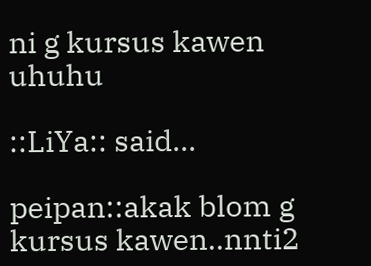ni g kursus kawen uhuhu

::LiYa:: said...

peipan::akak blom g kursus kawen..nnti2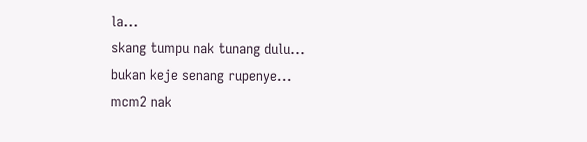la...
skang tumpu nak tunang dulu...
bukan keje senang rupenye...
mcm2 nak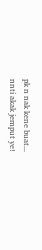pk n nak kene buat...
nnti akak jemput ye!